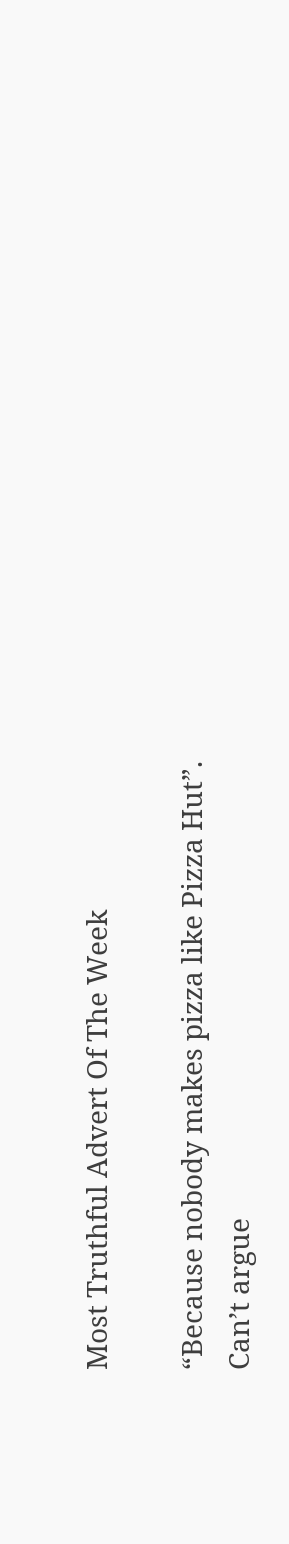Most Truthful Advert Of The Week

“Because nobody makes pizza like Pizza Hut”. Can’t argue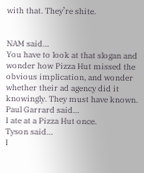with that. They’re shite.


NAM said…
You have to look at that slogan and wonder how Pizza Hut missed the obvious implication, and wonder whether their ad agency did it knowingly. They must have known.
Paul Garrard said…
I ate at a Pizza Hut once.
Tyson said…
I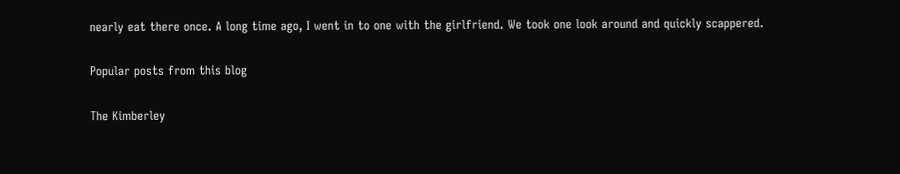nearly eat there once. A long time ago, I went in to one with the girlfriend. We took one look around and quickly scappered.

Popular posts from this blog

The Kimberley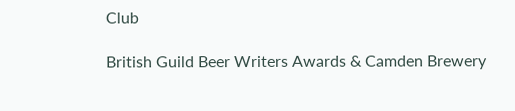Club

British Guild Beer Writers Awards & Camden Brewery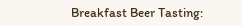Breakfast Beer Tasting: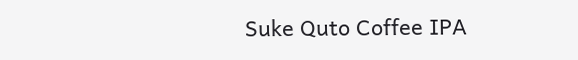Suke Quto Coffee IPA